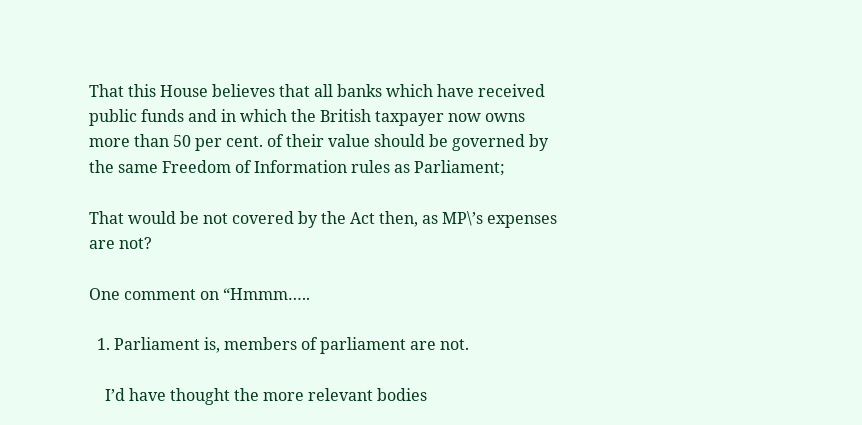That this House believes that all banks which have received public funds and in which the British taxpayer now owns more than 50 per cent. of their value should be governed by the same Freedom of Information rules as Parliament;

That would be not covered by the Act then, as MP\’s expenses are not?

One comment on “Hmmm…..

  1. Parliament is, members of parliament are not.

    I’d have thought the more relevant bodies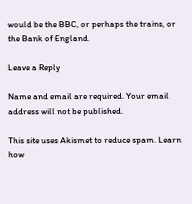would be the BBC, or perhaps the trains, or the Bank of England.

Leave a Reply

Name and email are required. Your email address will not be published.

This site uses Akismet to reduce spam. Learn how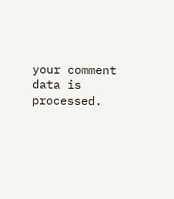your comment data is processed.